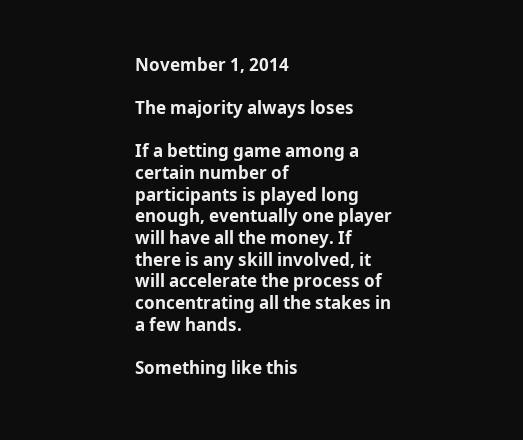November 1, 2014

The majority always loses

If a betting game among a certain number of participants is played long enough, eventually one player will have all the money. If there is any skill involved, it will accelerate the process of concentrating all the stakes in a few hands.

Something like this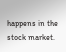happens in the stock market.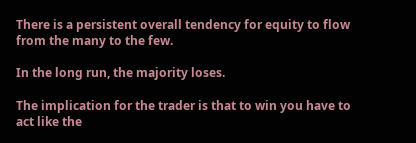There is a persistent overall tendency for equity to flow from the many to the few.

In the long run, the majority loses.

The implication for the trader is that to win you have to act like the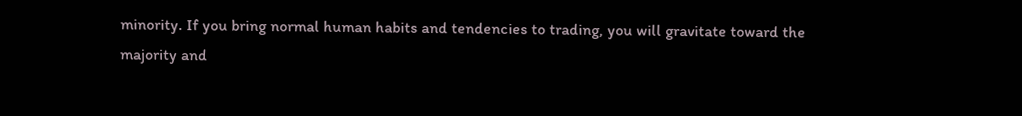minority. If you bring normal human habits and tendencies to trading, you will gravitate toward the majority and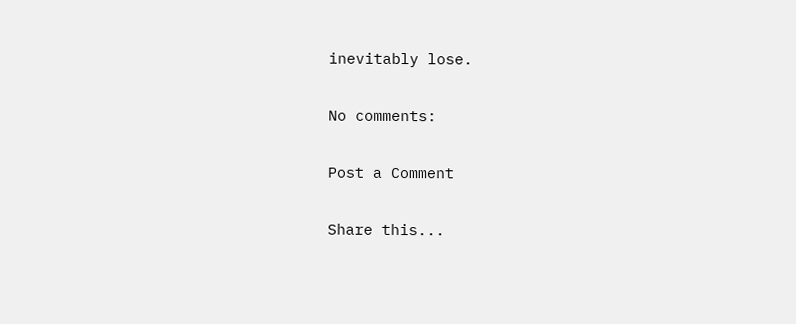inevitably lose.

No comments:

Post a Comment

Share this...